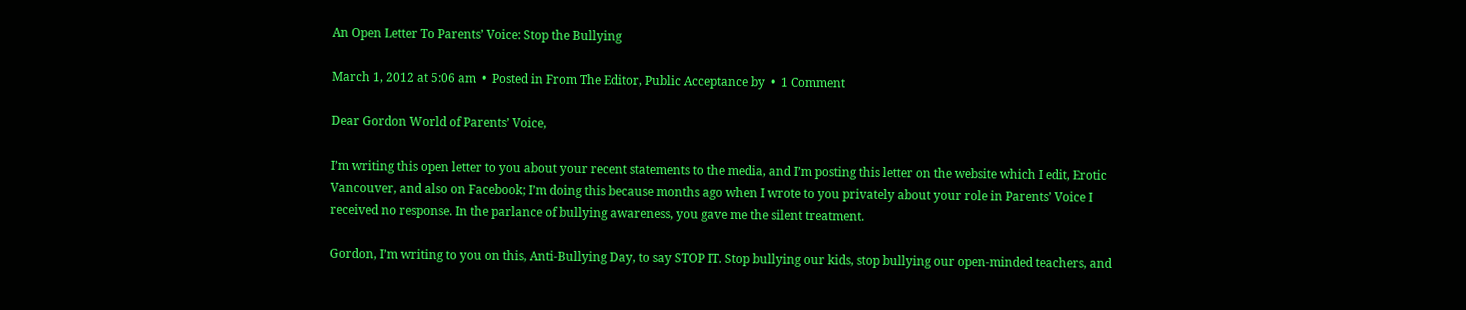An Open Letter To Parents’ Voice: Stop the Bullying

March 1, 2012 at 5:06 am  •  Posted in From The Editor, Public Acceptance by  •  1 Comment

Dear Gordon World of Parents’ Voice,

I’m writing this open letter to you about your recent statements to the media, and I’m posting this letter on the website which I edit, Erotic Vancouver, and also on Facebook; I’m doing this because months ago when I wrote to you privately about your role in Parents’ Voice I received no response. In the parlance of bullying awareness, you gave me the silent treatment.

Gordon, I’m writing to you on this, Anti-Bullying Day, to say STOP IT. Stop bullying our kids, stop bullying our open-minded teachers, and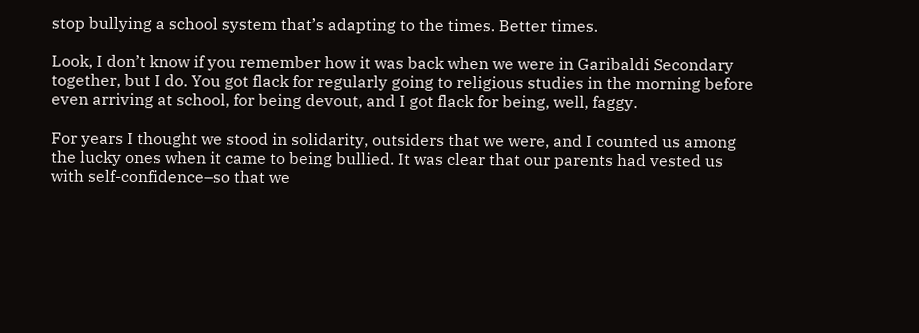stop bullying a school system that’s adapting to the times. Better times.

Look, I don’t know if you remember how it was back when we were in Garibaldi Secondary together, but I do. You got flack for regularly going to religious studies in the morning before even arriving at school, for being devout, and I got flack for being, well, faggy.

For years I thought we stood in solidarity, outsiders that we were, and I counted us among the lucky ones when it came to being bullied. It was clear that our parents had vested us with self-confidence–so that we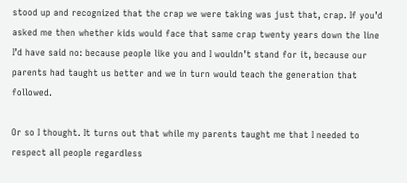stood up and recognized that the crap we were taking was just that, crap. If you’d asked me then whether kids would face that same crap twenty years down the line I’d have said no: because people like you and I wouldn’t stand for it, because our parents had taught us better and we in turn would teach the generation that followed.

Or so I thought. It turns out that while my parents taught me that I needed to respect all people regardless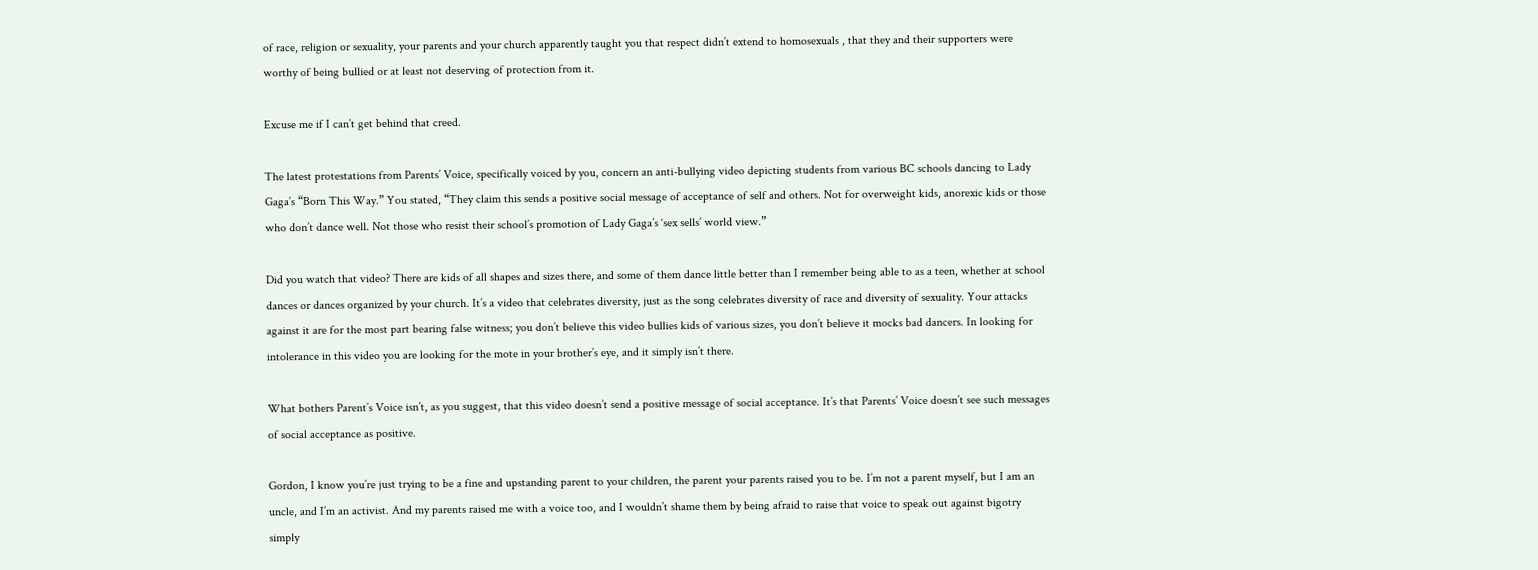of race, religion or sexuality, your parents and your church apparently taught you that respect didn’t extend to homosexuals , that they and their supporters were worthy of being bullied or at least not deserving of protection from it.

Excuse me if I can’t get behind that creed.

The latest protestations from Parents’ Voice, specifically voiced by you, concern an anti-bullying video depicting students from various BC schools dancing to Lady Gaga’s “Born This Way.” You stated, “They claim this sends a positive social message of acceptance of self and others. Not for overweight kids, anorexic kids or those who don’t dance well. Not those who resist their school’s promotion of Lady Gaga’s ‘sex sells’ world view.”

Did you watch that video? There are kids of all shapes and sizes there, and some of them dance little better than I remember being able to as a teen, whether at school dances or dances organized by your church. It’s a video that celebrates diversity, just as the song celebrates diversity of race and diversity of sexuality. Your attacks against it are for the most part bearing false witness; you don’t believe this video bullies kids of various sizes, you don’t believe it mocks bad dancers. In looking for intolerance in this video you are looking for the mote in your brother’s eye, and it simply isn’t there.

What bothers Parent’s Voice isn’t, as you suggest, that this video doesn’t send a positive message of social acceptance. It’s that Parents’ Voice doesn’t see such messages of social acceptance as positive.

Gordon, I know you’re just trying to be a fine and upstanding parent to your children, the parent your parents raised you to be. I’m not a parent myself, but I am an uncle, and I’m an activist. And my parents raised me with a voice too, and I wouldn’t shame them by being afraid to raise that voice to speak out against bigotry simply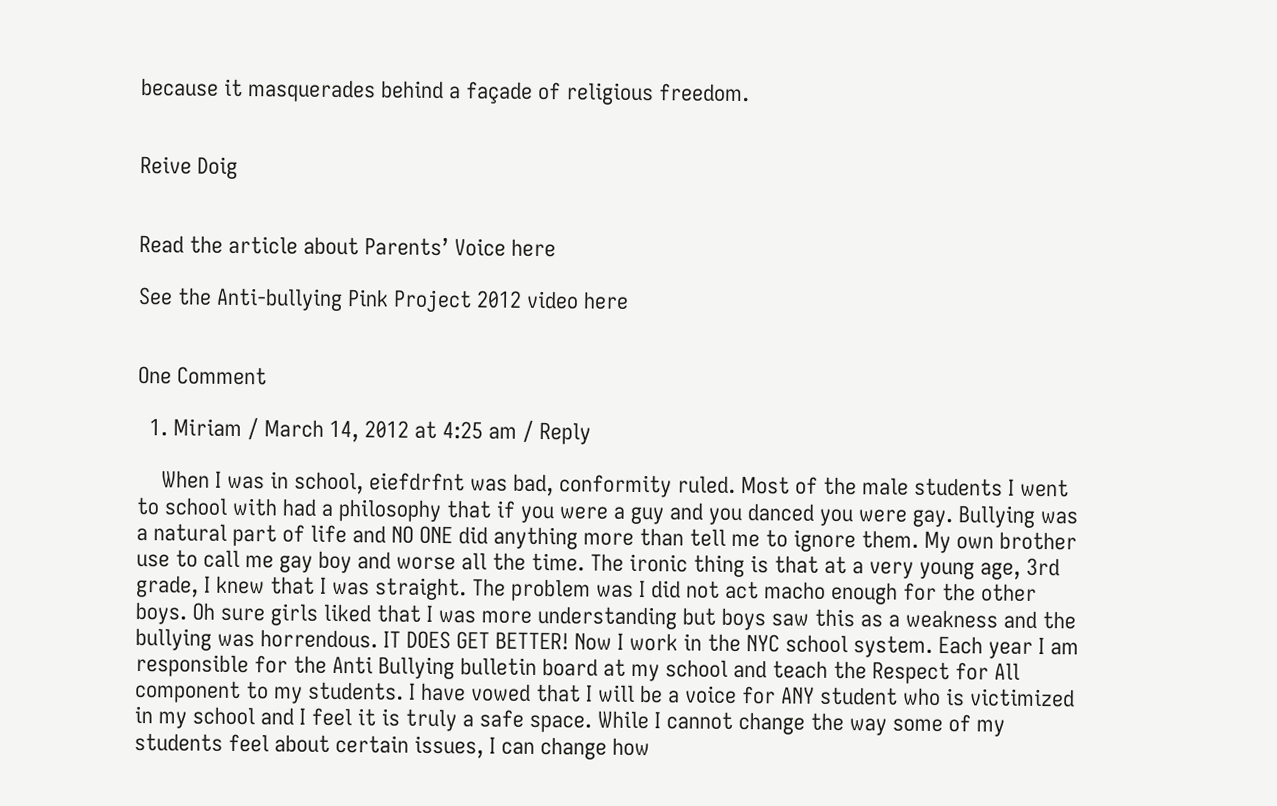because it masquerades behind a façade of religious freedom.


Reive Doig


Read the article about Parents’ Voice here

See the Anti-bullying Pink Project 2012 video here


One Comment

  1. Miriam / March 14, 2012 at 4:25 am / Reply

    When I was in school, eiefdrfnt was bad, conformity ruled. Most of the male students I went to school with had a philosophy that if you were a guy and you danced you were gay. Bullying was a natural part of life and NO ONE did anything more than tell me to ignore them. My own brother use to call me gay boy and worse all the time. The ironic thing is that at a very young age, 3rd grade, I knew that I was straight. The problem was I did not act macho enough for the other boys. Oh sure girls liked that I was more understanding but boys saw this as a weakness and the bullying was horrendous. IT DOES GET BETTER! Now I work in the NYC school system. Each year I am responsible for the Anti Bullying bulletin board at my school and teach the Respect for All component to my students. I have vowed that I will be a voice for ANY student who is victimized in my school and I feel it is truly a safe space. While I cannot change the way some of my students feel about certain issues, I can change how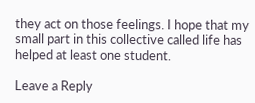they act on those feelings. I hope that my small part in this collective called life has helped at least one student.

Leave a Reply